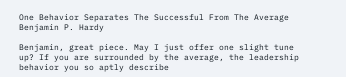One Behavior Separates The Successful From The Average
Benjamin P. Hardy

Benjamin, great piece. May I just offer one slight tune up? If you are surrounded by the average, the leadership behavior you so aptly describe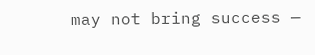may not bring success —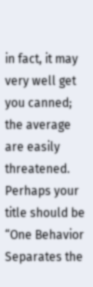in fact, it may very well get you canned; the average are easily threatened. Perhaps your title should be “One Behavior Separates the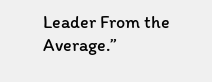Leader From the Average.”